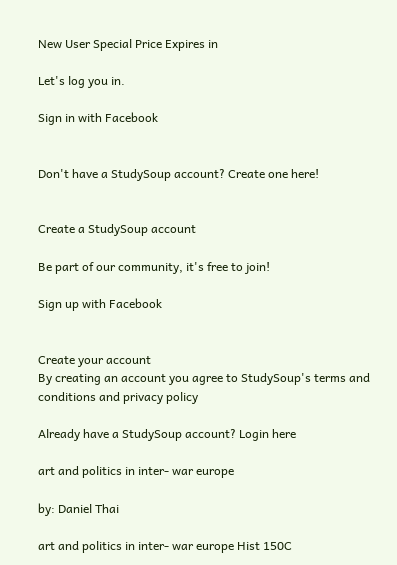New User Special Price Expires in

Let's log you in.

Sign in with Facebook


Don't have a StudySoup account? Create one here!


Create a StudySoup account

Be part of our community, it's free to join!

Sign up with Facebook


Create your account
By creating an account you agree to StudySoup's terms and conditions and privacy policy

Already have a StudySoup account? Login here

art and politics in inter- war europe

by: Daniel Thai

art and politics in inter- war europe Hist 150C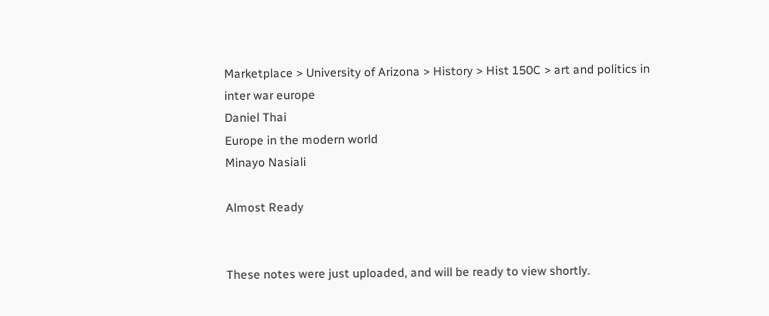Marketplace > University of Arizona > History > Hist 150C > art and politics in inter war europe
Daniel Thai
Europe in the modern world
Minayo Nasiali

Almost Ready


These notes were just uploaded, and will be ready to view shortly.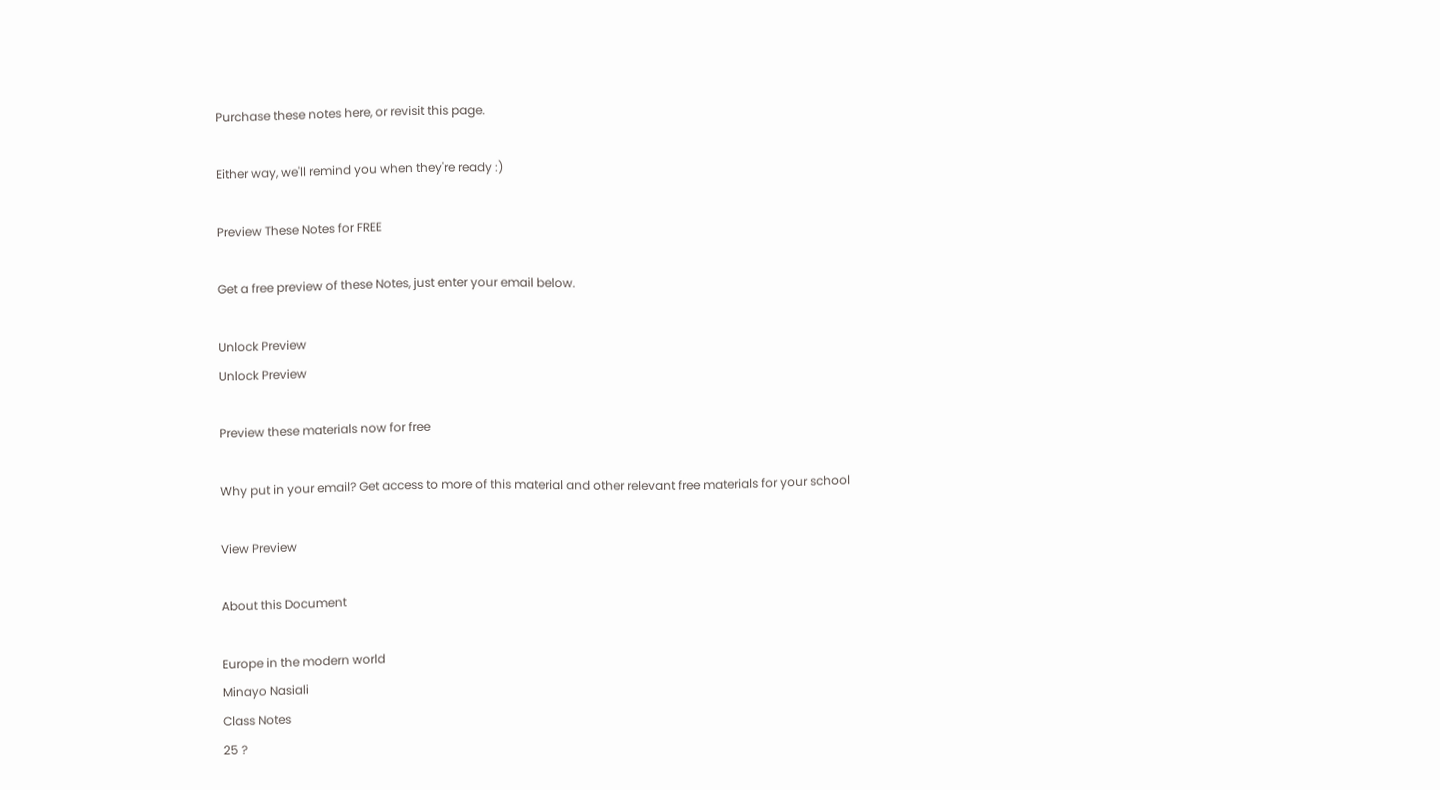Purchase these notes here, or revisit this page.

Either way, we'll remind you when they're ready :)

Preview These Notes for FREE

Get a free preview of these Notes, just enter your email below.

Unlock Preview
Unlock Preview

Preview these materials now for free

Why put in your email? Get access to more of this material and other relevant free materials for your school

View Preview

About this Document

Europe in the modern world
Minayo Nasiali
Class Notes
25 ?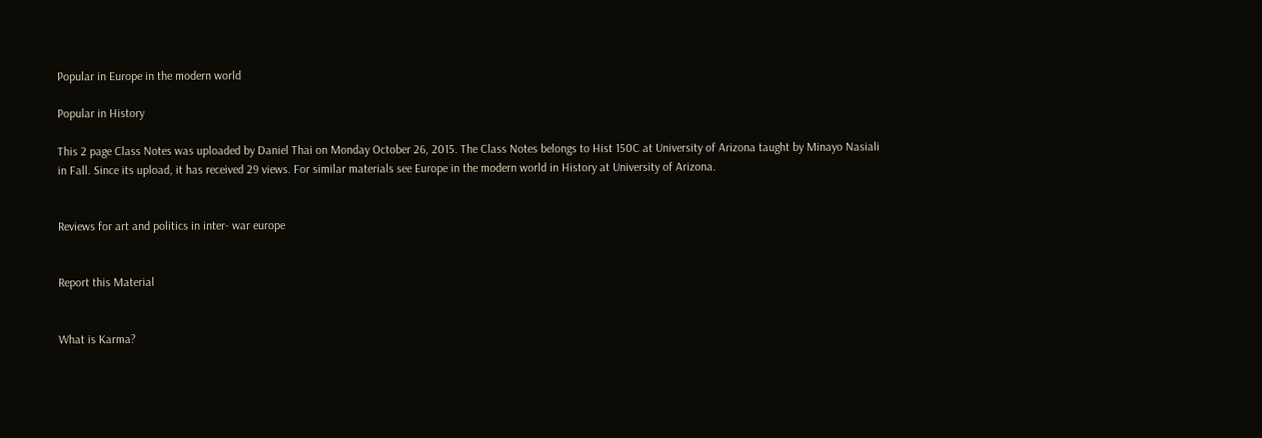Popular in Europe in the modern world

Popular in History

This 2 page Class Notes was uploaded by Daniel Thai on Monday October 26, 2015. The Class Notes belongs to Hist 150C at University of Arizona taught by Minayo Nasiali in Fall. Since its upload, it has received 29 views. For similar materials see Europe in the modern world in History at University of Arizona.


Reviews for art and politics in inter- war europe


Report this Material


What is Karma?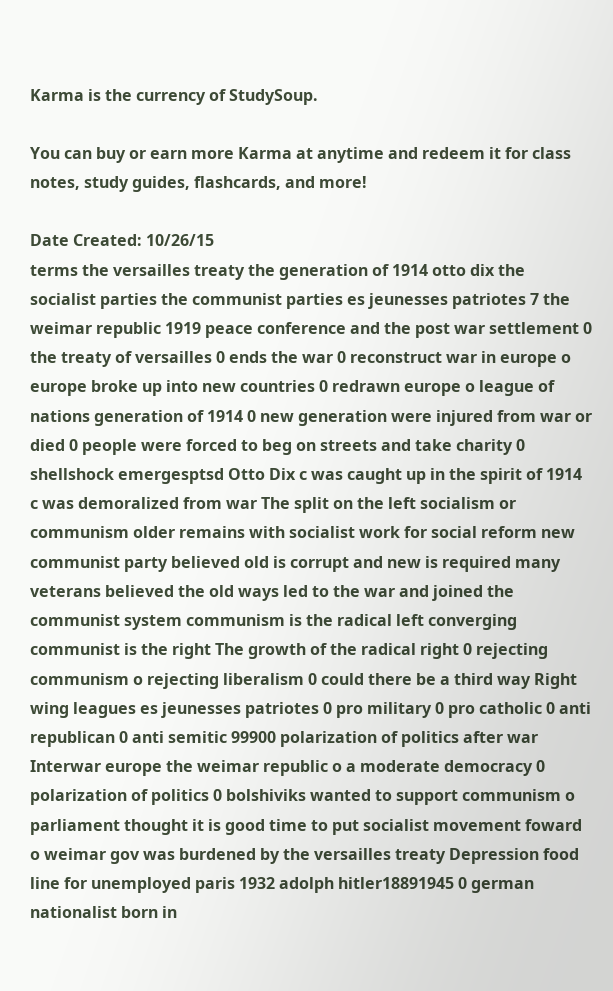Karma is the currency of StudySoup.

You can buy or earn more Karma at anytime and redeem it for class notes, study guides, flashcards, and more!

Date Created: 10/26/15
terms the versailles treaty the generation of 1914 otto dix the socialist parties the communist parties es jeunesses patriotes 7 the weimar republic 1919 peace conference and the post war settlement 0 the treaty of versailles 0 ends the war 0 reconstruct war in europe o europe broke up into new countries 0 redrawn europe o league of nations generation of 1914 0 new generation were injured from war or died 0 people were forced to beg on streets and take charity 0 shellshock emergesptsd Otto Dix c was caught up in the spirit of 1914 c was demoralized from war The split on the left socialism or communism older remains with socialist work for social reform new communist party believed old is corrupt and new is required many veterans believed the old ways led to the war and joined the communist system communism is the radical left converging communist is the right The growth of the radical right 0 rejecting communism o rejecting liberalism 0 could there be a third way Right wing leagues es jeunesses patriotes 0 pro military 0 pro catholic 0 anti republican 0 anti semitic 99900 polarization of politics after war Interwar europe the weimar republic o a moderate democracy 0 polarization of politics 0 bolshiviks wanted to support communism o parliament thought it is good time to put socialist movement foward o weimar gov was burdened by the versailles treaty Depression food line for unemployed paris 1932 adolph hitler18891945 0 german nationalist born in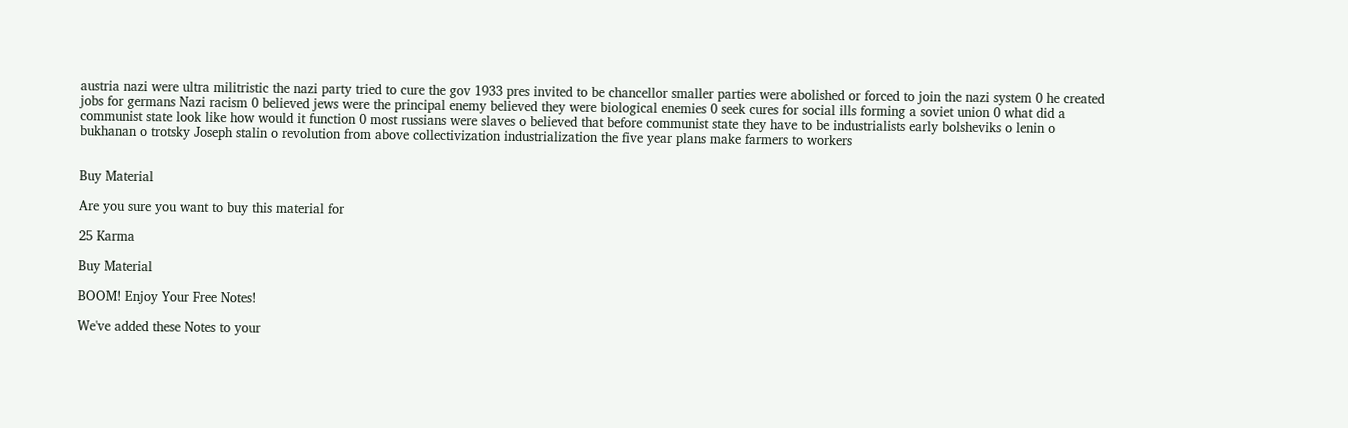austria nazi were ultra militristic the nazi party tried to cure the gov 1933 pres invited to be chancellor smaller parties were abolished or forced to join the nazi system 0 he created jobs for germans Nazi racism 0 believed jews were the principal enemy believed they were biological enemies 0 seek cures for social ills forming a soviet union 0 what did a communist state look like how would it function 0 most russians were slaves o believed that before communist state they have to be industrialists early bolsheviks o lenin o bukhanan o trotsky Joseph stalin o revolution from above collectivization industrialization the five year plans make farmers to workers


Buy Material

Are you sure you want to buy this material for

25 Karma

Buy Material

BOOM! Enjoy Your Free Notes!

We've added these Notes to your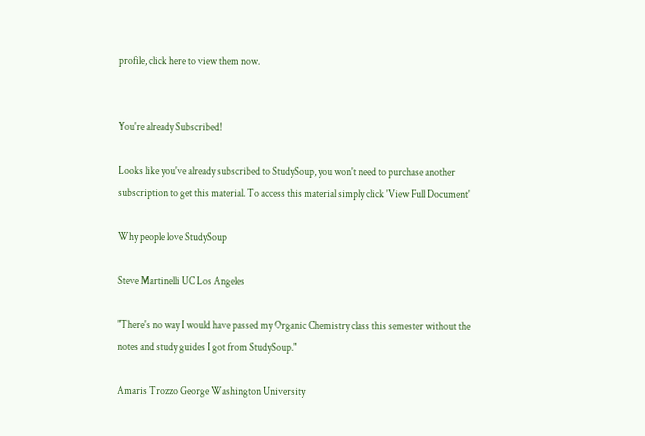profile, click here to view them now.


You're already Subscribed!

Looks like you've already subscribed to StudySoup, you won't need to purchase another subscription to get this material. To access this material simply click 'View Full Document'

Why people love StudySoup

Steve Martinelli UC Los Angeles

"There's no way I would have passed my Organic Chemistry class this semester without the notes and study guides I got from StudySoup."

Amaris Trozzo George Washington University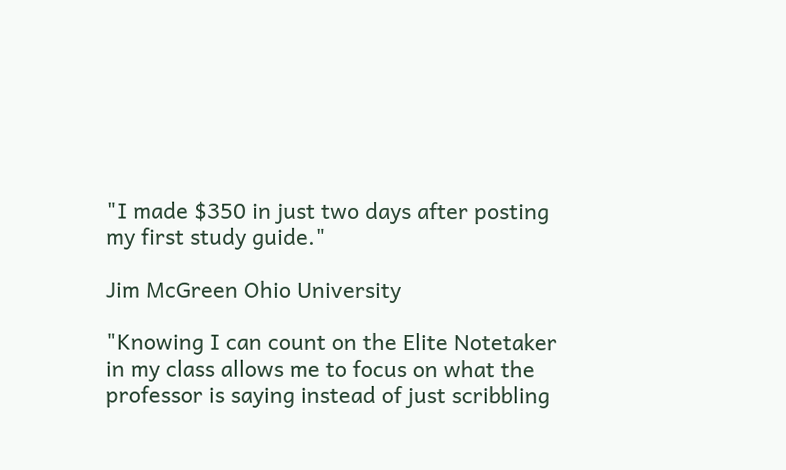"I made $350 in just two days after posting my first study guide."

Jim McGreen Ohio University

"Knowing I can count on the Elite Notetaker in my class allows me to focus on what the professor is saying instead of just scribbling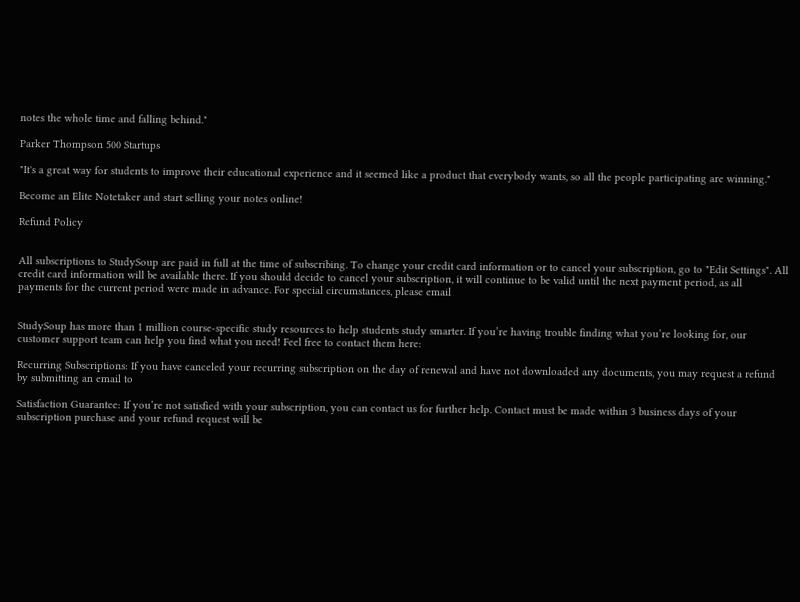notes the whole time and falling behind."

Parker Thompson 500 Startups

"It's a great way for students to improve their educational experience and it seemed like a product that everybody wants, so all the people participating are winning."

Become an Elite Notetaker and start selling your notes online!

Refund Policy


All subscriptions to StudySoup are paid in full at the time of subscribing. To change your credit card information or to cancel your subscription, go to "Edit Settings". All credit card information will be available there. If you should decide to cancel your subscription, it will continue to be valid until the next payment period, as all payments for the current period were made in advance. For special circumstances, please email


StudySoup has more than 1 million course-specific study resources to help students study smarter. If you’re having trouble finding what you’re looking for, our customer support team can help you find what you need! Feel free to contact them here:

Recurring Subscriptions: If you have canceled your recurring subscription on the day of renewal and have not downloaded any documents, you may request a refund by submitting an email to

Satisfaction Guarantee: If you’re not satisfied with your subscription, you can contact us for further help. Contact must be made within 3 business days of your subscription purchase and your refund request will be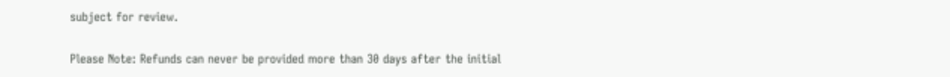subject for review.

Please Note: Refunds can never be provided more than 30 days after the initial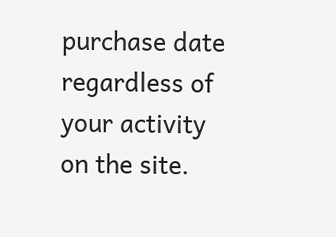purchase date regardless of your activity on the site.